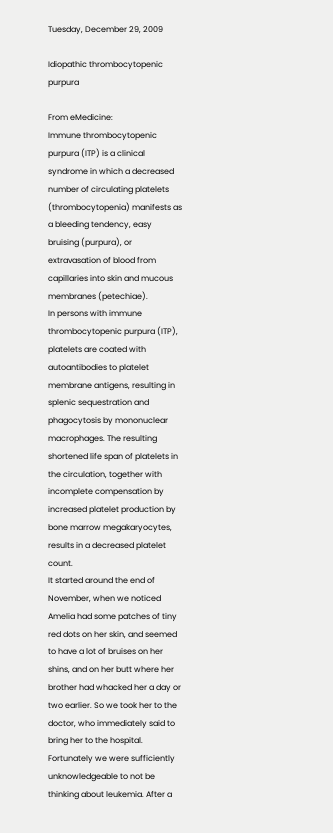Tuesday, December 29, 2009

Idiopathic thrombocytopenic purpura

From eMedicine:
Immune thrombocytopenic purpura (ITP) is a clinical syndrome in which a decreased number of circulating platelets (thrombocytopenia) manifests as a bleeding tendency, easy bruising (purpura), or extravasation of blood from capillaries into skin and mucous membranes (petechiae).
In persons with immune thrombocytopenic purpura (ITP), platelets are coated with autoantibodies to platelet membrane antigens, resulting in splenic sequestration and phagocytosis by mononuclear macrophages. The resulting shortened life span of platelets in the circulation, together with incomplete compensation by increased platelet production by bone marrow megakaryocytes, results in a decreased platelet count.
It started around the end of November, when we noticed Amelia had some patches of tiny red dots on her skin, and seemed to have a lot of bruises on her shins, and on her butt where her brother had whacked her a day or two earlier. So we took her to the doctor, who immediately said to bring her to the hospital. Fortunately we were sufficiently unknowledgeable to not be thinking about leukemia. After a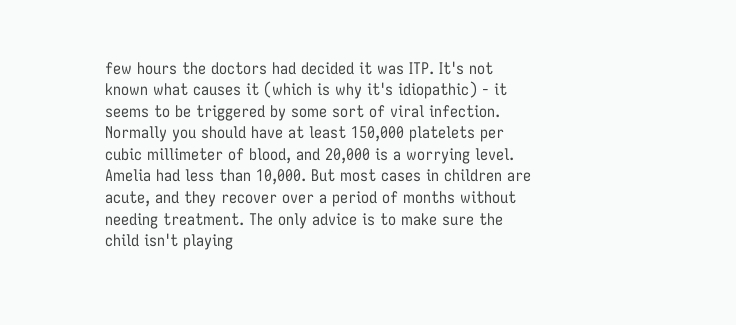few hours the doctors had decided it was ITP. It's not known what causes it (which is why it's idiopathic) - it seems to be triggered by some sort of viral infection. Normally you should have at least 150,000 platelets per cubic millimeter of blood, and 20,000 is a worrying level. Amelia had less than 10,000. But most cases in children are acute, and they recover over a period of months without needing treatment. The only advice is to make sure the child isn't playing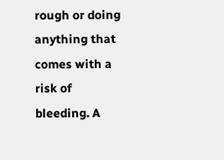rough or doing anything that comes with a risk of bleeding. A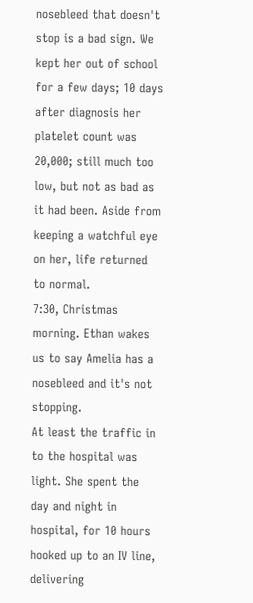nosebleed that doesn't stop is a bad sign. We kept her out of school for a few days; 10 days after diagnosis her platelet count was 20,000; still much too low, but not as bad as it had been. Aside from keeping a watchful eye on her, life returned to normal.
7:30, Christmas morning. Ethan wakes us to say Amelia has a nosebleed and it's not stopping.
At least the traffic in to the hospital was light. She spent the day and night in hospital, for 10 hours hooked up to an IV line, delivering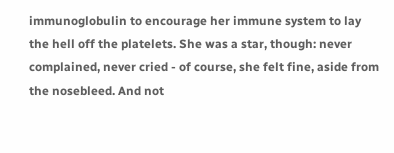immunoglobulin to encourage her immune system to lay the hell off the platelets. She was a star, though: never complained, never cried - of course, she felt fine, aside from the nosebleed. And not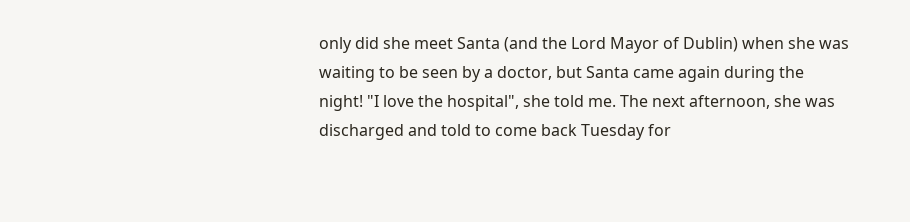only did she meet Santa (and the Lord Mayor of Dublin) when she was waiting to be seen by a doctor, but Santa came again during the night! "I love the hospital", she told me. The next afternoon, she was discharged and told to come back Tuesday for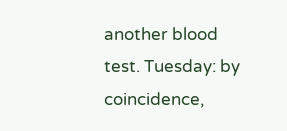another blood test. Tuesday: by coincidence,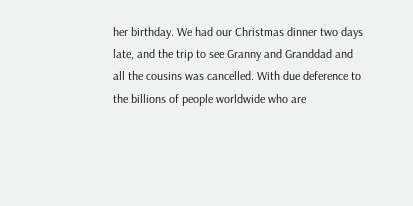her birthday. We had our Christmas dinner two days late, and the trip to see Granny and Granddad and all the cousins was cancelled. With due deference to the billions of people worldwide who are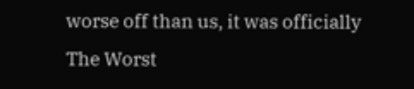worse off than us, it was officially The Worst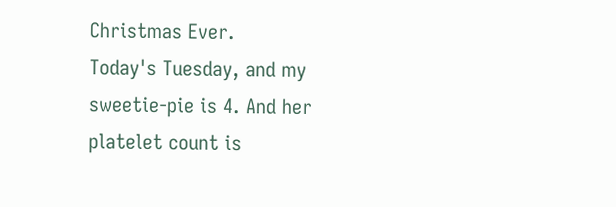Christmas Ever.
Today's Tuesday, and my sweetie-pie is 4. And her platelet count is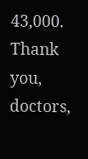43,000. Thank you, doctors,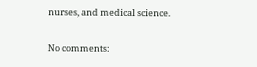nurses, and medical science.

No comments: